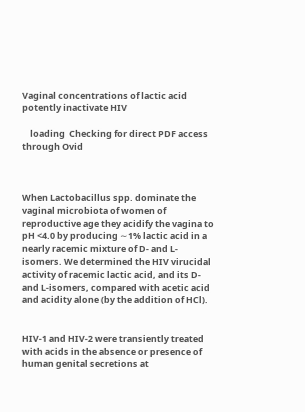Vaginal concentrations of lactic acid potently inactivate HIV

    loading  Checking for direct PDF access through Ovid



When Lactobacillus spp. dominate the vaginal microbiota of women of reproductive age they acidify the vagina to pH <4.0 by producing ∼1% lactic acid in a nearly racemic mixture of D- and L-isomers. We determined the HIV virucidal activity of racemic lactic acid, and its D- and L-isomers, compared with acetic acid and acidity alone (by the addition of HCl).


HIV-1 and HIV-2 were transiently treated with acids in the absence or presence of human genital secretions at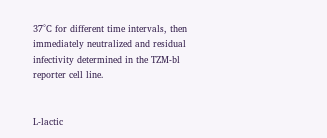37°C for different time intervals, then immediately neutralized and residual infectivity determined in the TZM-bl reporter cell line.


L-lactic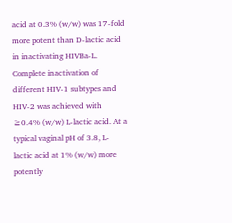acid at 0.3% (w/w) was 17-fold more potent than D-lactic acid in inactivating HIVBa-L. Complete inactivation of different HIV-1 subtypes and HIV-2 was achieved with ≥0.4% (w/w) L-lactic acid. At a typical vaginal pH of 3.8, L-lactic acid at 1% (w/w) more potently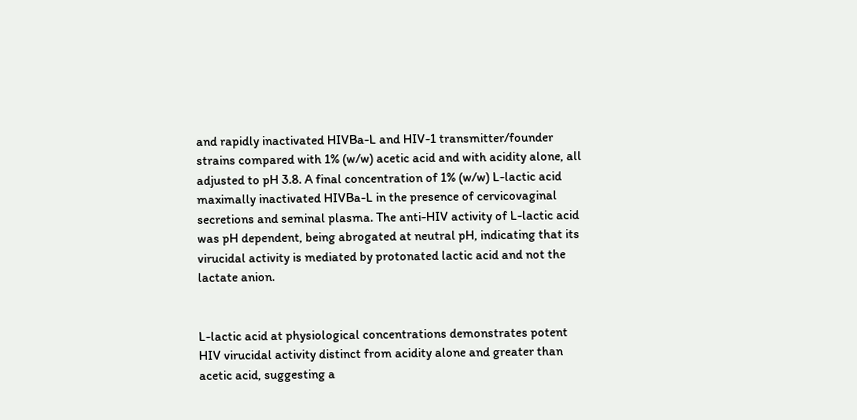and rapidly inactivated HIVBa-L and HIV-1 transmitter/founder strains compared with 1% (w/w) acetic acid and with acidity alone, all adjusted to pH 3.8. A final concentration of 1% (w/w) L-lactic acid maximally inactivated HIVBa-L in the presence of cervicovaginal secretions and seminal plasma. The anti-HIV activity of L-lactic acid was pH dependent, being abrogated at neutral pH, indicating that its virucidal activity is mediated by protonated lactic acid and not the lactate anion.


L-lactic acid at physiological concentrations demonstrates potent HIV virucidal activity distinct from acidity alone and greater than acetic acid, suggesting a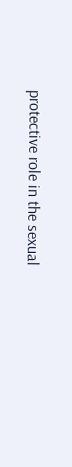protective role in the sexual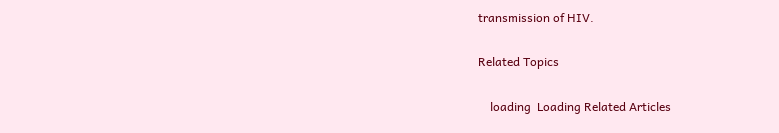transmission of HIV.

Related Topics

    loading  Loading Related Articles